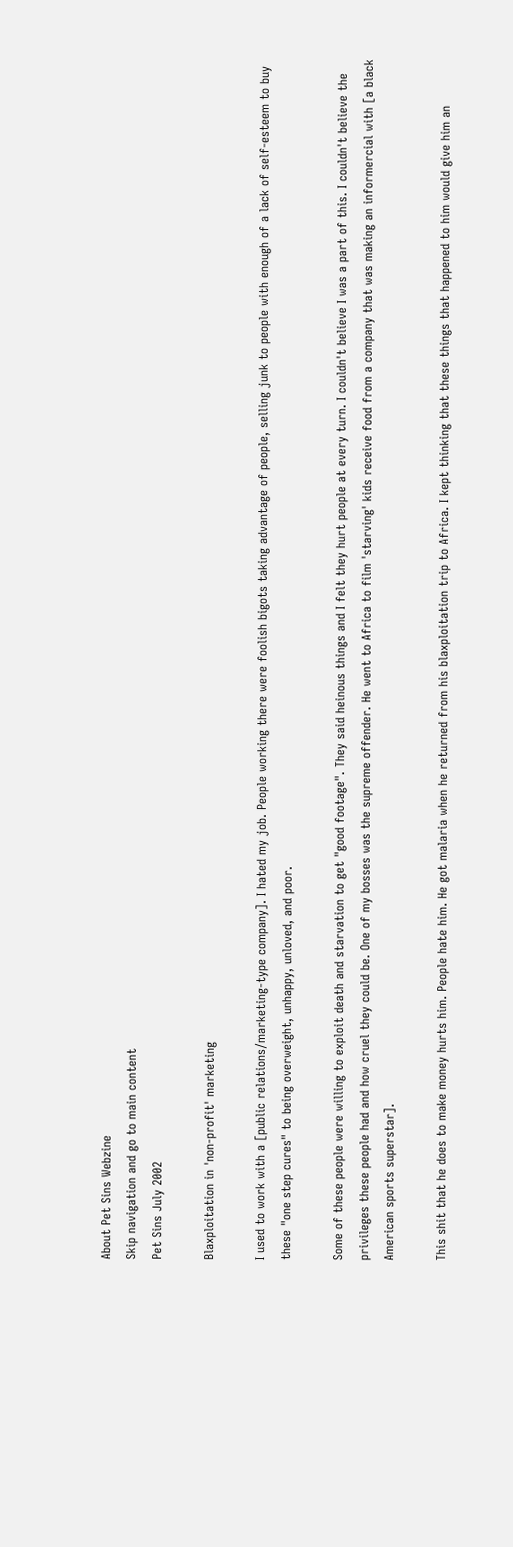About Pet Sins Webzine
Skip navigation and go to main content
Pet Sins July 2002

Blaxploitation in 'non-profit' marketing

I used to work with a [public relations/marketing-type company]. I hated my job. People working there were foolish bigots taking advantage of people, selling junk to people with enough of a lack of self-esteem to buy these "one step cures" to being overweight, unhappy, unloved, and poor.

Some of these people were willing to exploit death and starvation to get "good footage". They said heinous things and I felt they hurt people at every turn. I couldn't believe I was a part of this. I couldn't believe the privileges these people had and how cruel they could be. One of my bosses was the supreme offender. He went to Africa to film 'starving' kids receive food from a company that was making an informercial with [a black American sports superstar].

This shit that he does to make money hurts him. People hate him. He got malaria when he returned from his blaxploitation trip to Africa. I kept thinking that these things that happened to him would give him an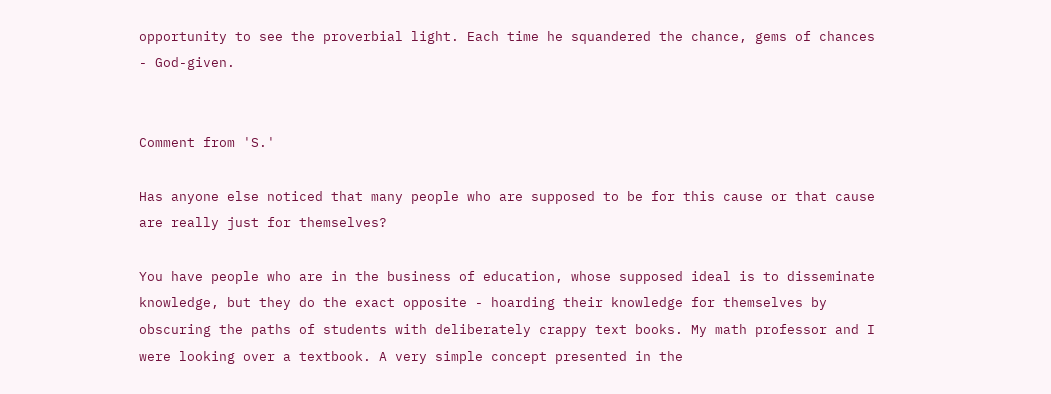opportunity to see the proverbial light. Each time he squandered the chance, gems of chances - God-given.


Comment from 'S.'

Has anyone else noticed that many people who are supposed to be for this cause or that cause are really just for themselves?

You have people who are in the business of education, whose supposed ideal is to disseminate knowledge, but they do the exact opposite - hoarding their knowledge for themselves by obscuring the paths of students with deliberately crappy text books. My math professor and I were looking over a textbook. A very simple concept presented in the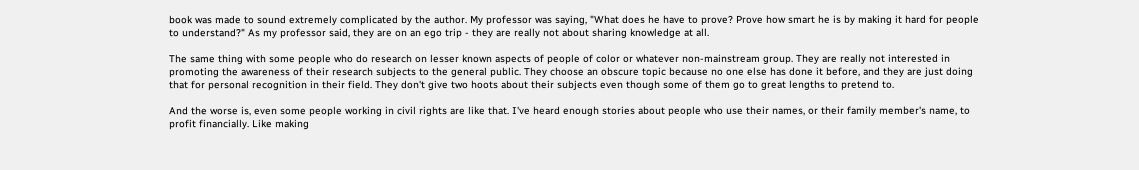book was made to sound extremely complicated by the author. My professor was saying, "What does he have to prove? Prove how smart he is by making it hard for people to understand?" As my professor said, they are on an ego trip - they are really not about sharing knowledge at all.

The same thing with some people who do research on lesser known aspects of people of color or whatever non-mainstream group. They are really not interested in promoting the awareness of their research subjects to the general public. They choose an obscure topic because no one else has done it before, and they are just doing that for personal recognition in their field. They don't give two hoots about their subjects even though some of them go to great lengths to pretend to.

And the worse is, even some people working in civil rights are like that. I've heard enough stories about people who use their names, or their family member's name, to profit financially. Like making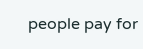people pay for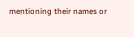mentioning their names or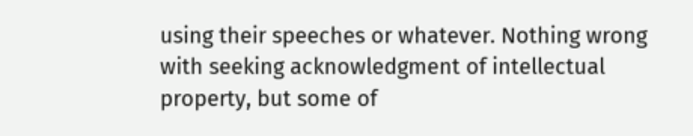using their speeches or whatever. Nothing wrong with seeking acknowledgment of intellectual property, but some of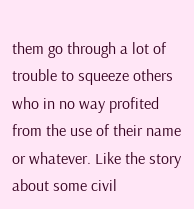them go through a lot of trouble to squeeze others who in no way profited from the use of their name or whatever. Like the story about some civil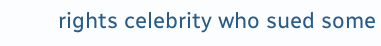rights celebrity who sued some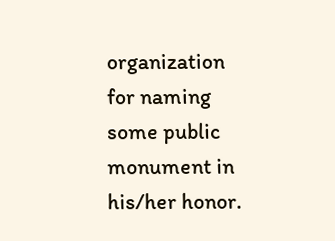organization for naming some public monument in his/her honor.